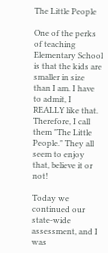The Little People

One of the perks of teaching Elementary School is that the kids are smaller in size than I am. I have to admit, I REALLY like that. Therefore, I call them "The Little People." They all seem to enjoy that, believe it or not!

Today we continued our state-wide assessment, and I was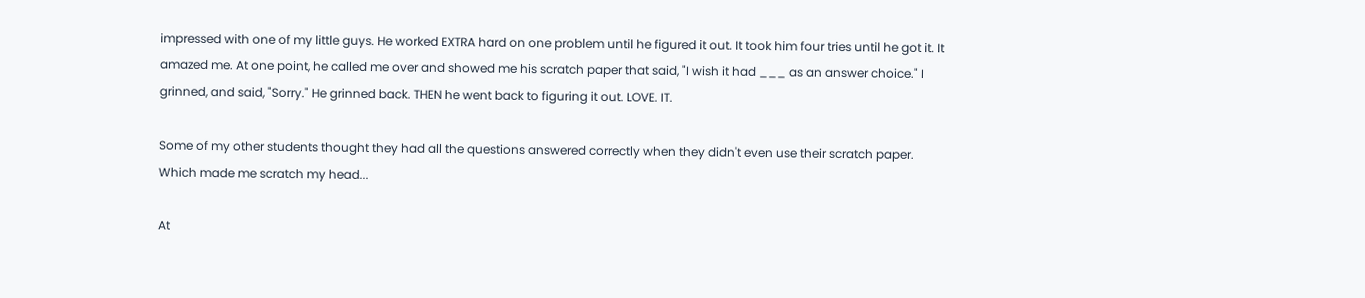impressed with one of my little guys. He worked EXTRA hard on one problem until he figured it out. It took him four tries until he got it. It amazed me. At one point, he called me over and showed me his scratch paper that said, "I wish it had ___ as an answer choice." I grinned, and said, "Sorry." He grinned back. THEN he went back to figuring it out. LOVE. IT.

Some of my other students thought they had all the questions answered correctly when they didn't even use their scratch paper. Which made me scratch my head...

At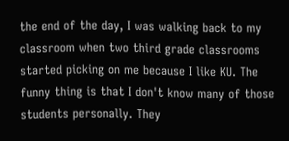the end of the day, I was walking back to my classroom when two third grade classrooms started picking on me because I like KU. The funny thing is that I don't know many of those students personally. They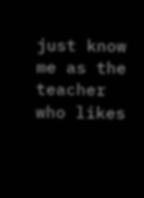just know me as the teacher who likes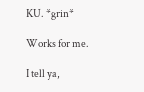KU. *grin*

Works for me.

I tell ya,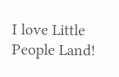I love Little People Land!